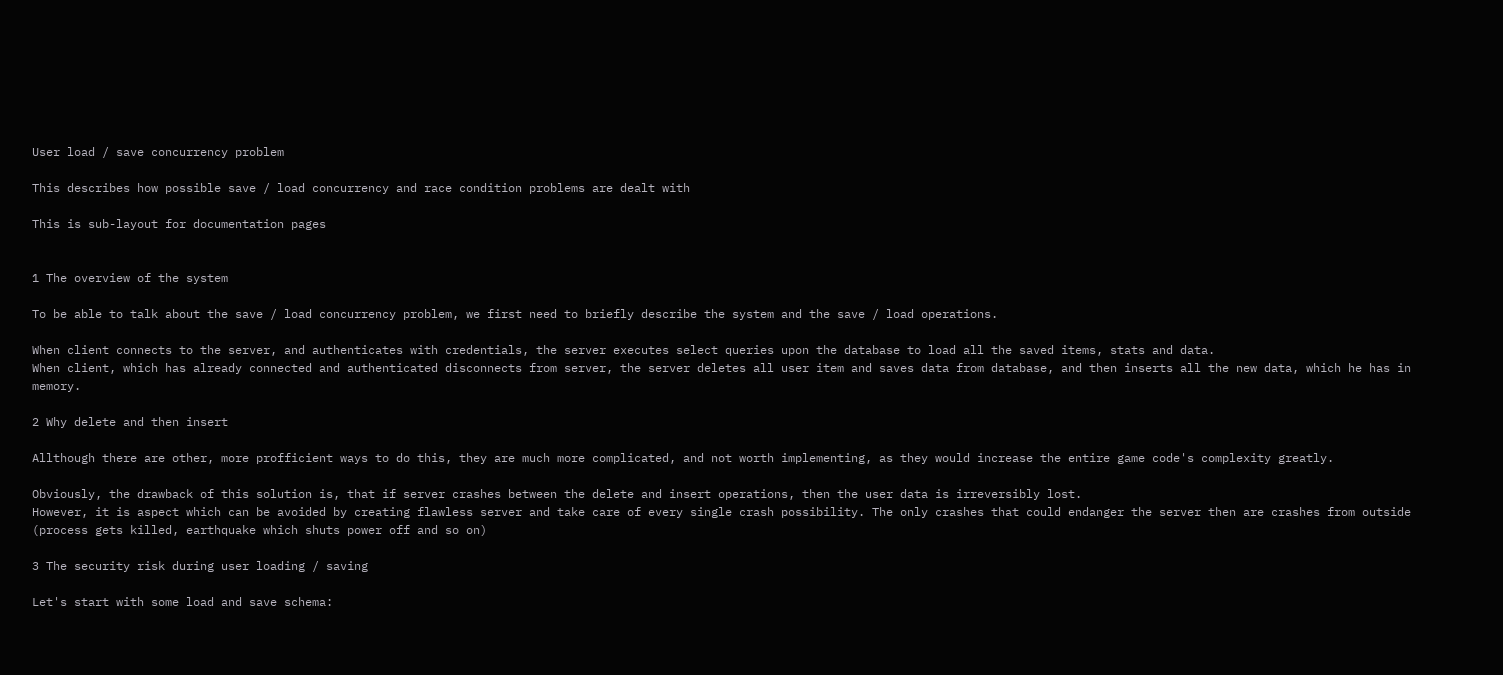User load / save concurrency problem

This describes how possible save / load concurrency and race condition problems are dealt with

This is sub-layout for documentation pages


1 The overview of the system

To be able to talk about the save / load concurrency problem, we first need to briefly describe the system and the save / load operations.

When client connects to the server, and authenticates with credentials, the server executes select queries upon the database to load all the saved items, stats and data.
When client, which has already connected and authenticated disconnects from server, the server deletes all user item and saves data from database, and then inserts all the new data, which he has in memory.

2 Why delete and then insert

Allthough there are other, more profficient ways to do this, they are much more complicated, and not worth implementing, as they would increase the entire game code's complexity greatly.

Obviously, the drawback of this solution is, that if server crashes between the delete and insert operations, then the user data is irreversibly lost.
However, it is aspect which can be avoided by creating flawless server and take care of every single crash possibility. The only crashes that could endanger the server then are crashes from outside (process gets killed, earthquake which shuts power off and so on)

3 The security risk during user loading / saving

Let's start with some load and save schema: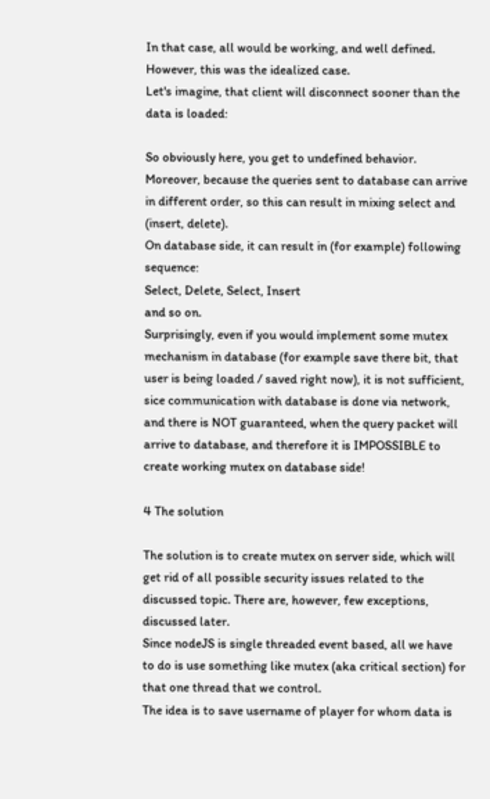In that case, all would be working, and well defined. However, this was the idealized case.
Let's imagine, that client will disconnect sooner than the data is loaded:

So obviously here, you get to undefined behavior. Moreover, because the queries sent to database can arrive in different order, so this can result in mixing select and (insert, delete).
On database side, it can result in (for example) following sequence:
Select, Delete, Select, Insert
and so on.
Surprisingly, even if you would implement some mutex mechanism in database (for example save there bit, that user is being loaded / saved right now), it is not sufficient, sice communication with database is done via network, and there is NOT guaranteed, when the query packet will arrive to database, and therefore it is IMPOSSIBLE to create working mutex on database side!

4 The solution

The solution is to create mutex on server side, which will get rid of all possible security issues related to the discussed topic. There are, however, few exceptions, discussed later.
Since nodeJS is single threaded event based, all we have to do is use something like mutex (aka critical section) for that one thread that we control.
The idea is to save username of player for whom data is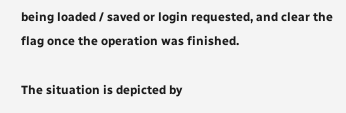being loaded / saved or login requested, and clear the flag once the operation was finished.

The situation is depicted by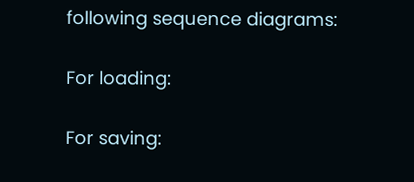following sequence diagrams:

For loading:

For saving: